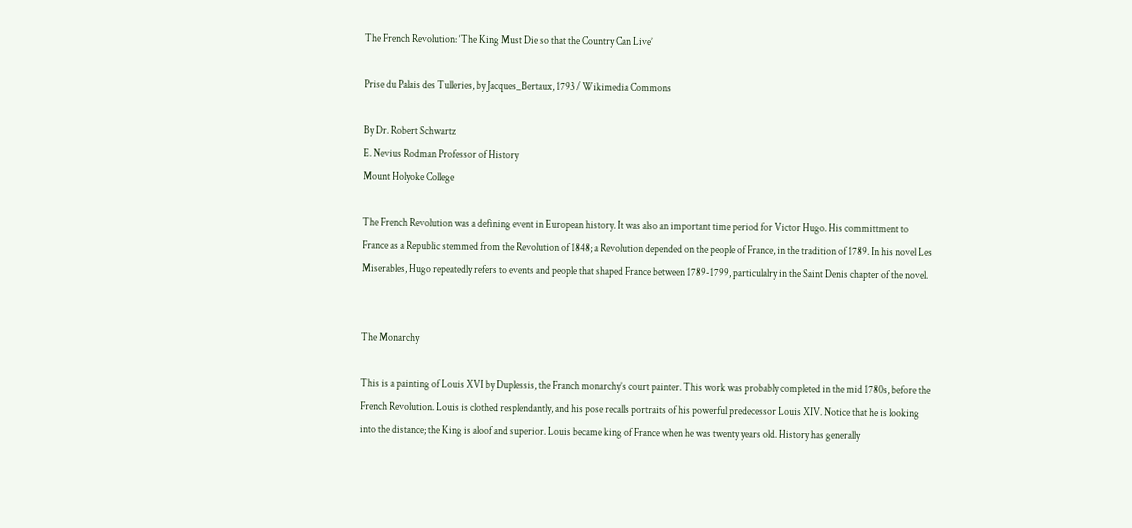The French Revolution: ‘The King Must Die so that the Country Can Live’

Prise du Palais des Tulleries, by Jacques_Bertaux, 1793 / Wikimedia Commons

By Dr. Robert Schwartz
E. Nevius Rodman Professor of History
Mount Holyoke College

The French Revolution was a defining event in European history. It was also an important time period for Victor Hugo. His committment to France as a Republic stemmed from the Revolution of 1848; a Revolution depended on the people of France, in the tradition of 1789. In his novel Les Miserables, Hugo repeatedly refers to events and people that shaped France between 1789-1799, particulalry in the Saint Denis chapter of the novel.


The Monarchy

This is a painting of Louis XVI by Duplessis, the Franch monarchy’s court painter. This work was probably completed in the mid 1780s, before the French Revolution. Louis is clothed resplendantly, and his pose recalls portraits of his powerful predecessor Louis XIV. Notice that he is looking into the distance; the King is aloof and superior. Louis became king of France when he was twenty years old. History has generally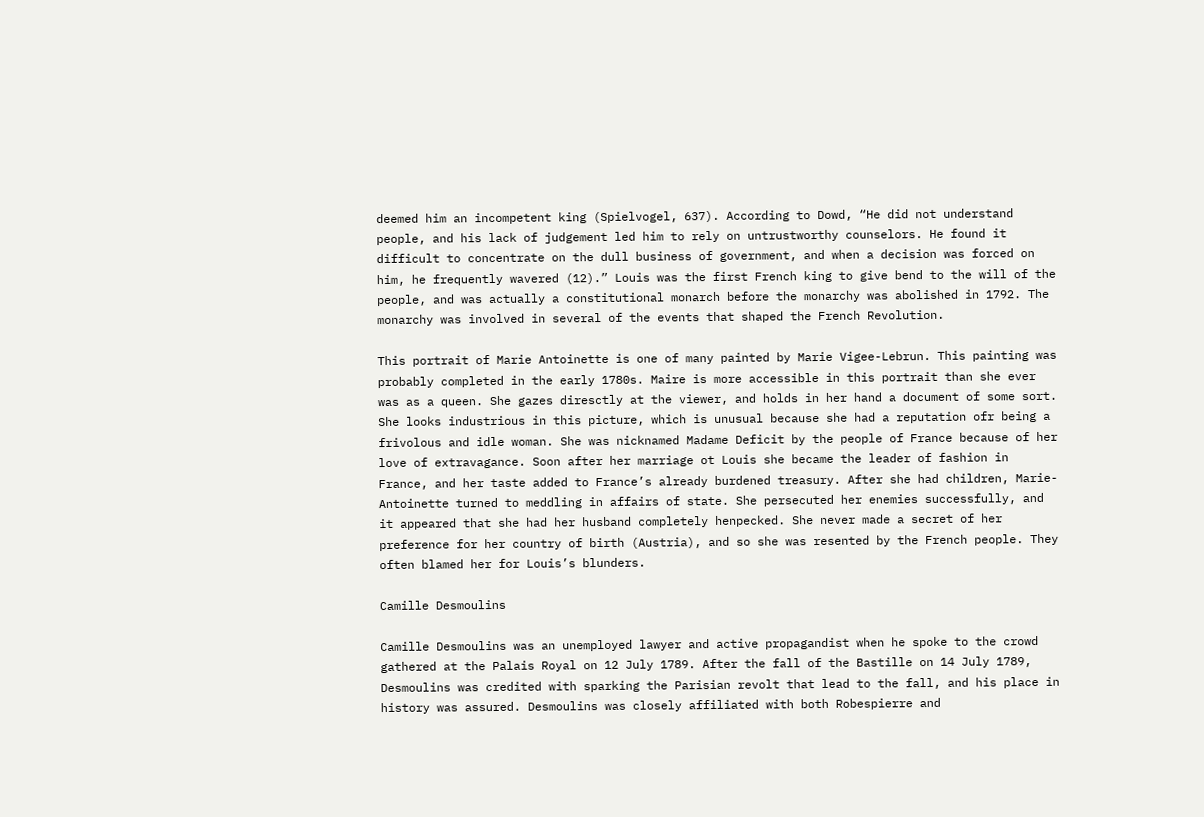deemed him an incompetent king (Spielvogel, 637). According to Dowd, “He did not understand people, and his lack of judgement led him to rely on untrustworthy counselors. He found it difficult to concentrate on the dull business of government, and when a decision was forced on him, he frequently wavered (12).” Louis was the first French king to give bend to the will of the people, and was actually a constitutional monarch before the monarchy was abolished in 1792. The monarchy was involved in several of the events that shaped the French Revolution.

This portrait of Marie Antoinette is one of many painted by Marie Vigee-Lebrun. This painting was probably completed in the early 1780s. Maire is more accessible in this portrait than she ever was as a queen. She gazes diresctly at the viewer, and holds in her hand a document of some sort. She looks industrious in this picture, which is unusual because she had a reputation ofr being a frivolous and idle woman. She was nicknamed Madame Deficit by the people of France because of her love of extravagance. Soon after her marriage ot Louis she became the leader of fashion in France, and her taste added to France’s already burdened treasury. After she had children, Marie-Antoinette turned to meddling in affairs of state. She persecuted her enemies successfully, and it appeared that she had her husband completely henpecked. She never made a secret of her preference for her country of birth (Austria), and so she was resented by the French people. They often blamed her for Louis’s blunders.

Camille Desmoulins

Camille Desmoulins was an unemployed lawyer and active propagandist when he spoke to the crowd gathered at the Palais Royal on 12 July 1789. After the fall of the Bastille on 14 July 1789, Desmoulins was credited with sparking the Parisian revolt that lead to the fall, and his place in history was assured. Desmoulins was closely affiliated with both Robespierre and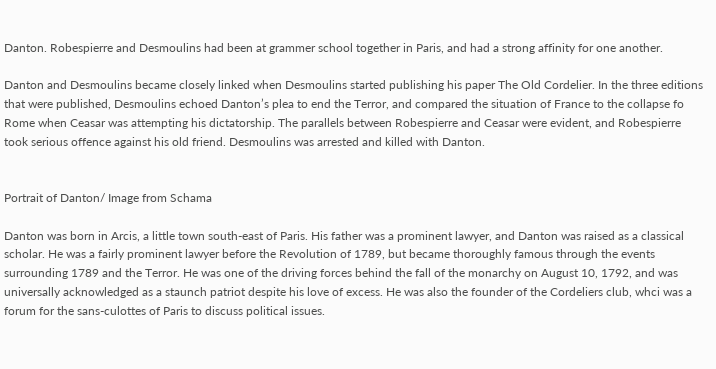Danton. Robespierre and Desmoulins had been at grammer school together in Paris, and had a strong affinity for one another.

Danton and Desmoulins became closely linked when Desmoulins started publishing his paper The Old Cordelier. In the three editions that were published, Desmoulins echoed Danton’s plea to end the Terror, and compared the situation of France to the collapse fo Rome when Ceasar was attempting his dictatorship. The parallels between Robespierre and Ceasar were evident, and Robespierre took serious offence against his old friend. Desmoulins was arrested and killed with Danton.


Portrait of Danton/ Image from Schama

Danton was born in Arcis, a little town south-east of Paris. His father was a prominent lawyer, and Danton was raised as a classical scholar. He was a fairly prominent lawyer before the Revolution of 1789, but became thoroughly famous through the events surrounding 1789 and the Terror. He was one of the driving forces behind the fall of the monarchy on August 10, 1792, and was universally acknowledged as a staunch patriot despite his love of excess. He was also the founder of the Cordeliers club, whci was a forum for the sans-culottes of Paris to discuss political issues.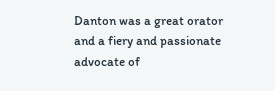Danton was a great orator and a fiery and passionate advocate of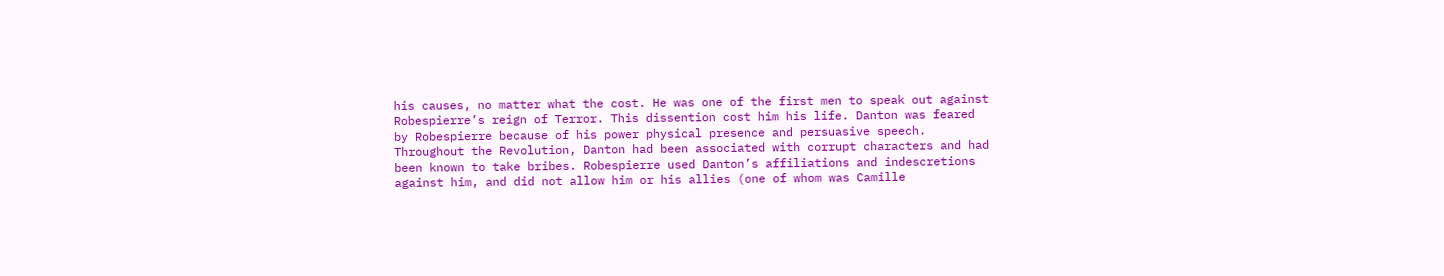his causes, no matter what the cost. He was one of the first men to speak out against Robespierre’s reign of Terror. This dissention cost him his life. Danton was feared by Robespierre because of his power physical presence and persuasive speech. Throughout the Revolution, Danton had been associated with corrupt characters and had been known to take bribes. Robespierre used Danton’s affiliations and indescretions against him, and did not allow him or his allies (one of whom was Camille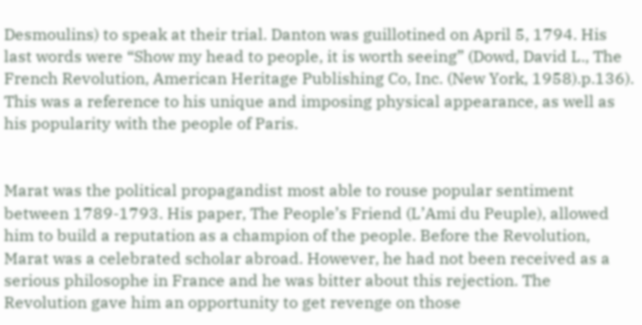Desmoulins) to speak at their trial. Danton was guillotined on April 5, 1794. His last words were “Show my head to people, it is worth seeing” (Dowd, David L., The French Revolution, American Heritage Publishing Co, Inc. (New York, 1958).p.136). This was a reference to his unique and imposing physical appearance, as well as his popularity with the people of Paris.


Marat was the political propagandist most able to rouse popular sentiment between 1789-1793. His paper, The People’s Friend (L’Ami du Peuple), allowed him to build a reputation as a champion of the people. Before the Revolution, Marat was a celebrated scholar abroad. However, he had not been received as a serious philosophe in France and he was bitter about this rejection. The Revolution gave him an opportunity to get revenge on those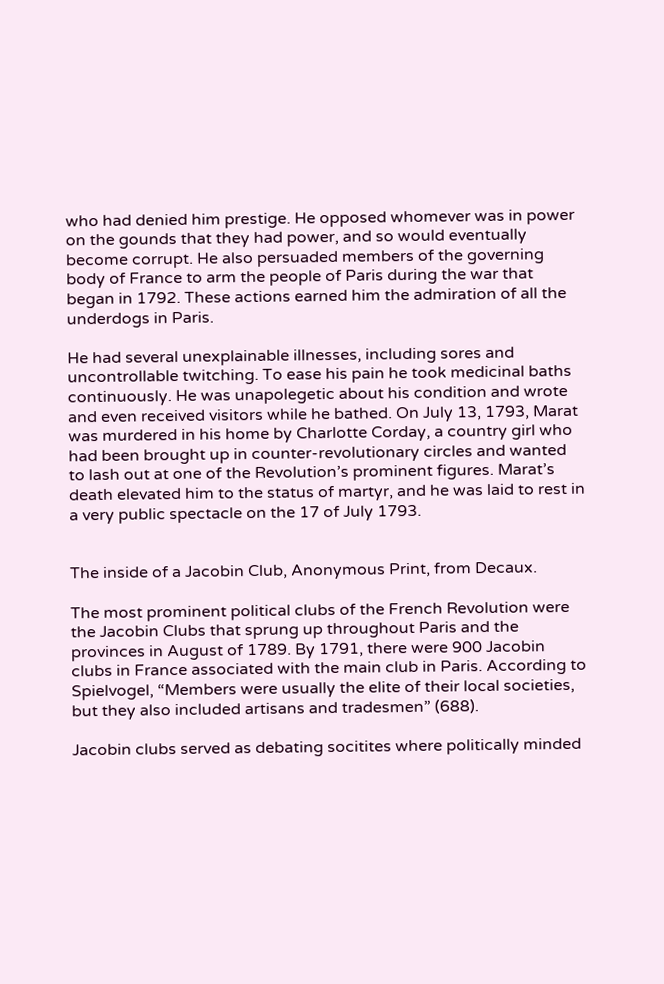who had denied him prestige. He opposed whomever was in power on the gounds that they had power, and so would eventually become corrupt. He also persuaded members of the governing body of France to arm the people of Paris during the war that began in 1792. These actions earned him the admiration of all the underdogs in Paris.

He had several unexplainable illnesses, including sores and uncontrollable twitching. To ease his pain he took medicinal baths continuously. He was unapolegetic about his condition and wrote and even received visitors while he bathed. On July 13, 1793, Marat was murdered in his home by Charlotte Corday, a country girl who had been brought up in counter-revolutionary circles and wanted to lash out at one of the Revolution’s prominent figures. Marat’s death elevated him to the status of martyr, and he was laid to rest in a very public spectacle on the 17 of July 1793.


The inside of a Jacobin Club, Anonymous Print, from Decaux.

The most prominent political clubs of the French Revolution were the Jacobin Clubs that sprung up throughout Paris and the provinces in August of 1789. By 1791, there were 900 Jacobin clubs in France associated with the main club in Paris. According to Spielvogel, “Members were usually the elite of their local societies, but they also included artisans and tradesmen” (688).

Jacobin clubs served as debating socitites where politically minded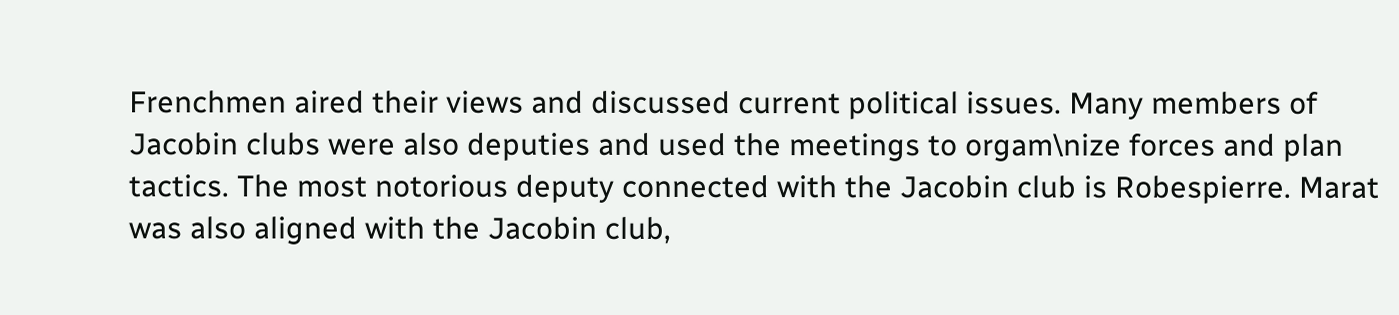Frenchmen aired their views and discussed current political issues. Many members of Jacobin clubs were also deputies and used the meetings to orgam\nize forces and plan tactics. The most notorious deputy connected with the Jacobin club is Robespierre. Marat was also aligned with the Jacobin club,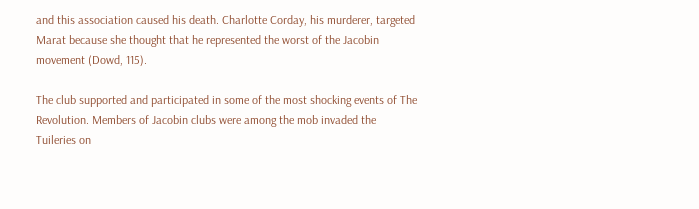and this association caused his death. Charlotte Corday, his murderer, targeted Marat because she thought that he represented the worst of the Jacobin movement (Dowd, 115).

The club supported and participated in some of the most shocking events of The Revolution. Members of Jacobin clubs were among the mob invaded the Tuileries on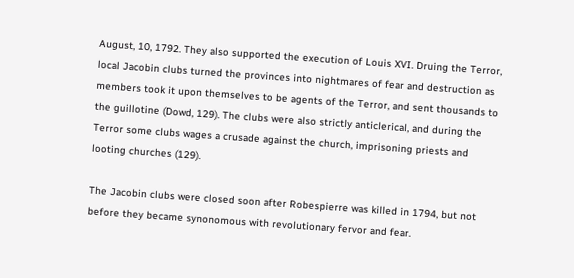August, 10, 1792. They also supported the execution of Louis XVI. Druing the Terror, local Jacobin clubs turned the provinces into nightmares of fear and destruction as members took it upon themselves to be agents of the Terror, and sent thousands to the guillotine (Dowd, 129). The clubs were also strictly anticlerical, and during the Terror some clubs wages a crusade against the church, imprisoning priests and looting churches (129).

The Jacobin clubs were closed soon after Robespierre was killed in 1794, but not before they became synonomous with revolutionary fervor and fear.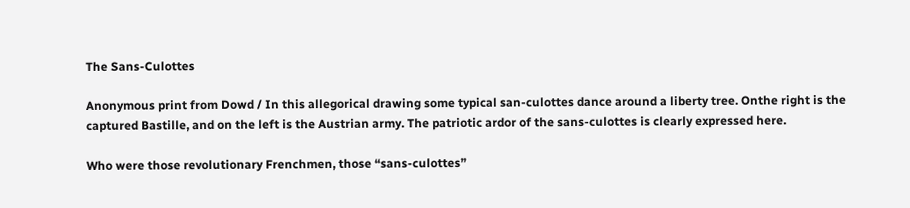The Sans-Culottes

Anonymous print from Dowd / In this allegorical drawing some typical san-culottes dance around a liberty tree. Onthe right is the captured Bastille, and on the left is the Austrian army. The patriotic ardor of the sans-culottes is clearly expressed here.

Who were those revolutionary Frenchmen, those “sans-culottes”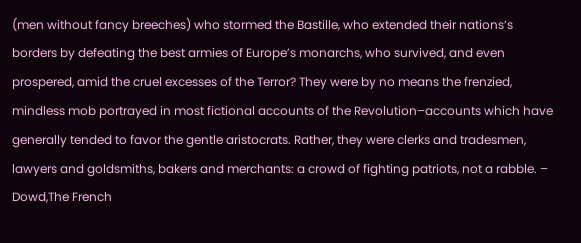(men without fancy breeches) who stormed the Bastille, who extended their nations’s borders by defeating the best armies of Europe’s monarchs, who survived, and even prospered, amid the cruel excesses of the Terror? They were by no means the frenzied, mindless mob portrayed in most fictional accounts of the Revolution–accounts which have generally tended to favor the gentle aristocrats. Rather, they were clerks and tradesmen, lawyers and goldsmiths, bakers and merchants: a crowd of fighting patriots, not a rabble. – Dowd,The French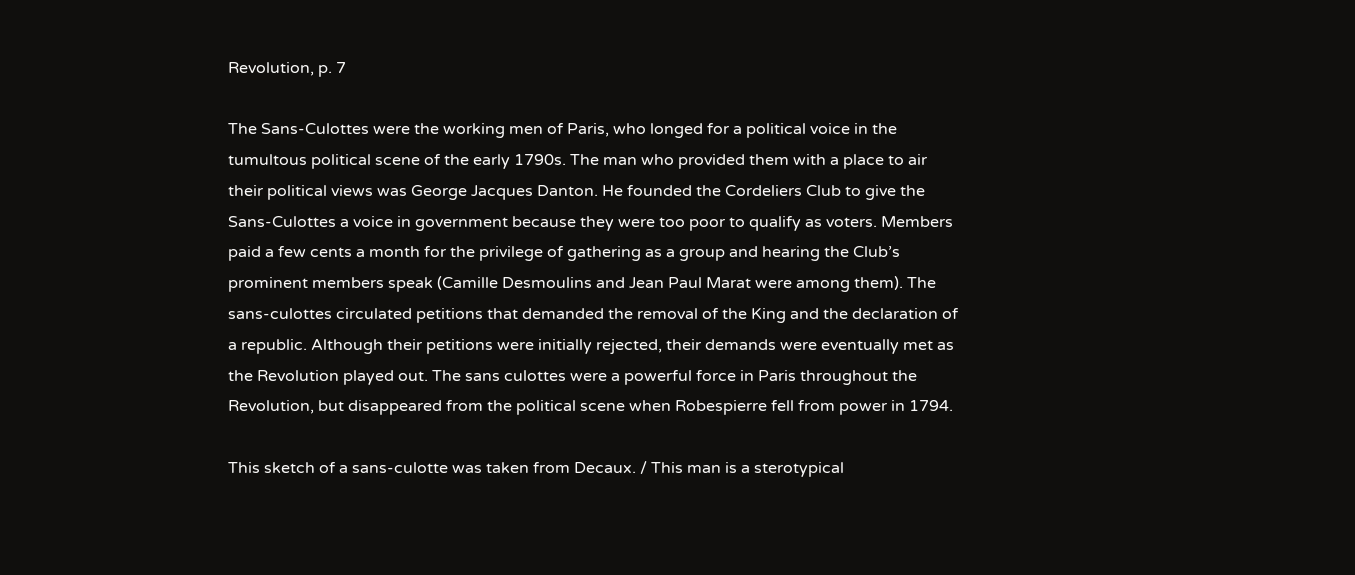Revolution, p. 7

The Sans-Culottes were the working men of Paris, who longed for a political voice in the tumultous political scene of the early 1790s. The man who provided them with a place to air their political views was George Jacques Danton. He founded the Cordeliers Club to give the Sans-Culottes a voice in government because they were too poor to qualify as voters. Members paid a few cents a month for the privilege of gathering as a group and hearing the Club’s prominent members speak (Camille Desmoulins and Jean Paul Marat were among them). The sans-culottes circulated petitions that demanded the removal of the King and the declaration of a republic. Although their petitions were initially rejected, their demands were eventually met as the Revolution played out. The sans culottes were a powerful force in Paris throughout the Revolution, but disappeared from the political scene when Robespierre fell from power in 1794.

This sketch of a sans-culotte was taken from Decaux. / This man is a sterotypical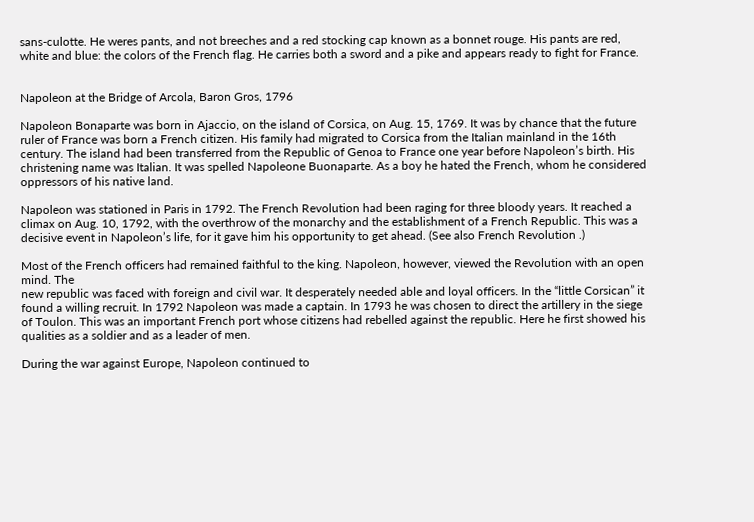sans-culotte. He weres pants, and not breeches and a red stocking cap known as a bonnet rouge. His pants are red, white and blue: the colors of the French flag. He carries both a sword and a pike and appears ready to fight for France.


Napoleon at the Bridge of Arcola, Baron Gros, 1796

Napoleon Bonaparte was born in Ajaccio, on the island of Corsica, on Aug. 15, 1769. It was by chance that the future ruler of France was born a French citizen. His family had migrated to Corsica from the Italian mainland in the 16th century. The island had been transferred from the Republic of Genoa to France one year before Napoleon’s birth. His christening name was Italian. It was spelled Napoleone Buonaparte. As a boy he hated the French, whom he considered oppressors of his native land.

Napoleon was stationed in Paris in 1792. The French Revolution had been raging for three bloody years. It reached a climax on Aug. 10, 1792, with the overthrow of the monarchy and the establishment of a French Republic. This was a decisive event in Napoleon’s life, for it gave him his opportunity to get ahead. (See also French Revolution .)

Most of the French officers had remained faithful to the king. Napoleon, however, viewed the Revolution with an open mind. The
new republic was faced with foreign and civil war. It desperately needed able and loyal officers. In the “little Corsican” it found a willing recruit. In 1792 Napoleon was made a captain. In 1793 he was chosen to direct the artillery in the siege of Toulon. This was an important French port whose citizens had rebelled against the republic. Here he first showed his qualities as a soldier and as a leader of men.

During the war against Europe, Napoleon continued to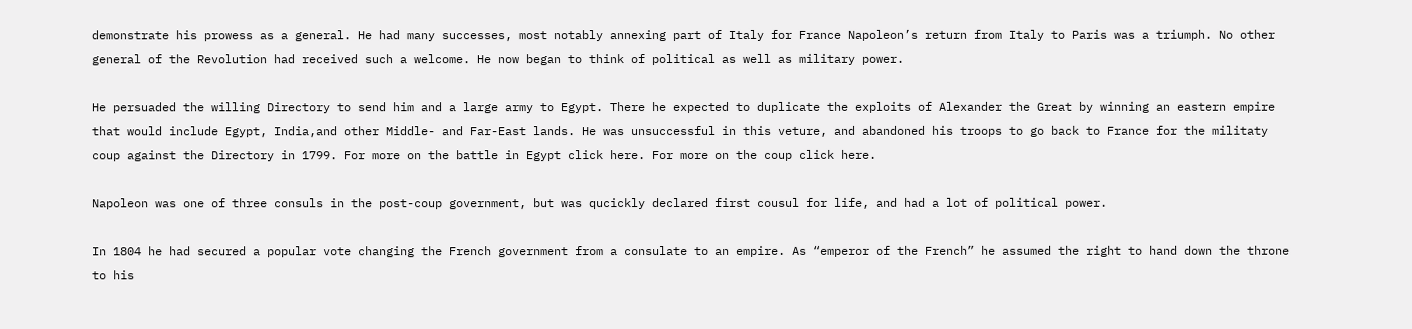demonstrate his prowess as a general. He had many successes, most notably annexing part of Italy for France Napoleon’s return from Italy to Paris was a triumph. No other general of the Revolution had received such a welcome. He now began to think of political as well as military power.

He persuaded the willing Directory to send him and a large army to Egypt. There he expected to duplicate the exploits of Alexander the Great by winning an eastern empire that would include Egypt, India,and other Middle- and Far-East lands. He was unsuccessful in this veture, and abandoned his troops to go back to France for the militaty coup against the Directory in 1799. For more on the battle in Egypt click here. For more on the coup click here.

Napoleon was one of three consuls in the post-coup government, but was qucickly declared first cousul for life, and had a lot of political power.

In 1804 he had secured a popular vote changing the French government from a consulate to an empire. As “emperor of the French” he assumed the right to hand down the throne to his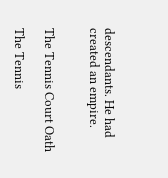descendants. He had created an empire.


The Tennis Court Oath

The Tennis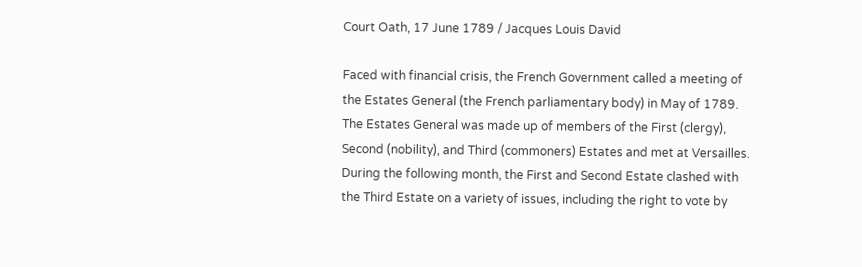Court Oath, 17 June 1789 / Jacques Louis David

Faced with financial crisis, the French Government called a meeting of the Estates General (the French parliamentary body) in May of 1789. The Estates General was made up of members of the First (clergy), Second (nobility), and Third (commoners) Estates and met at Versailles. During the following month, the First and Second Estate clashed with the Third Estate on a variety of issues, including the right to vote by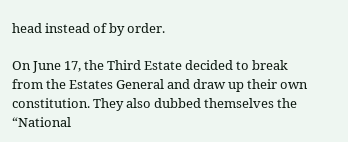head instead of by order.

On June 17, the Third Estate decided to break from the Estates General and draw up their own constitution. They also dubbed themselves the “National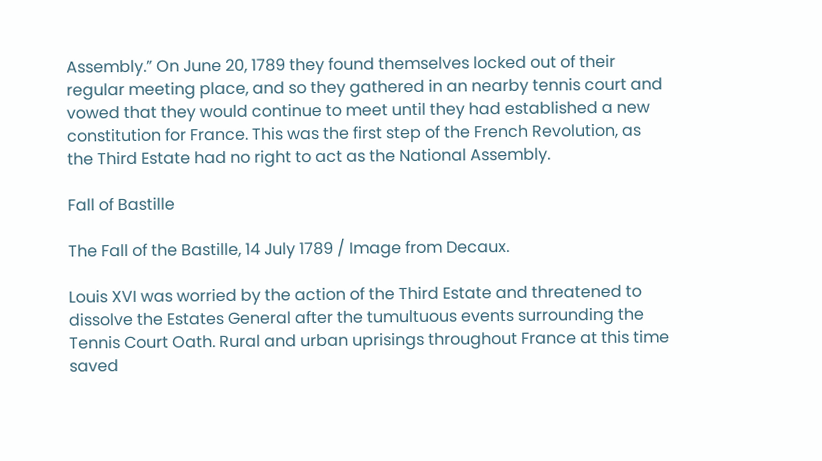Assembly.” On June 20, 1789 they found themselves locked out of their regular meeting place, and so they gathered in an nearby tennis court and vowed that they would continue to meet until they had established a new constitution for France. This was the first step of the French Revolution, as the Third Estate had no right to act as the National Assembly.

Fall of Bastille

The Fall of the Bastille, 14 July 1789 / Image from Decaux.

Louis XVI was worried by the action of the Third Estate and threatened to dissolve the Estates General after the tumultuous events surrounding the Tennis Court Oath. Rural and urban uprisings throughout France at this time saved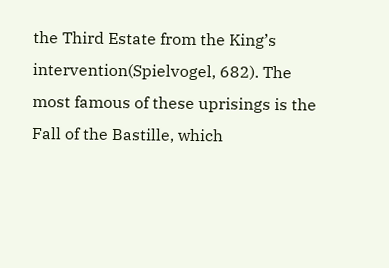the Third Estate from the King’s intervention(Spielvogel, 682). The most famous of these uprisings is the Fall of the Bastille, which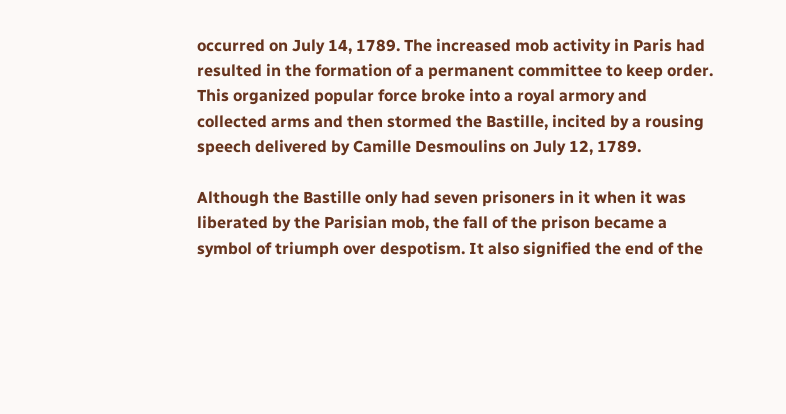occurred on July 14, 1789. The increased mob activity in Paris had resulted in the formation of a permanent committee to keep order. This organized popular force broke into a royal armory and collected arms and then stormed the Bastille, incited by a rousing speech delivered by Camille Desmoulins on July 12, 1789.

Although the Bastille only had seven prisoners in it when it was liberated by the Parisian mob, the fall of the prison became a symbol of triumph over despotism. It also signified the end of the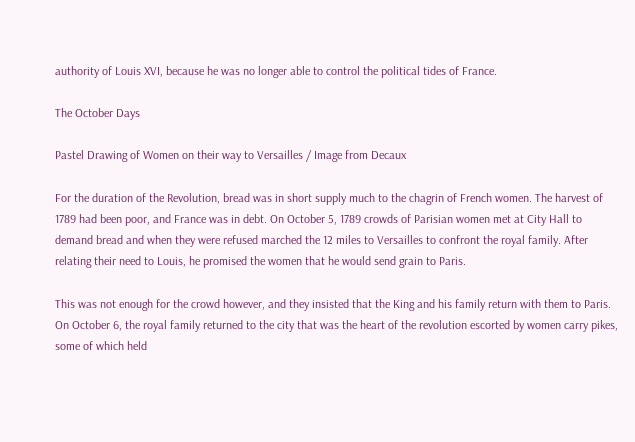authority of Louis XVI, because he was no longer able to control the political tides of France.

The October Days

Pastel Drawing of Women on their way to Versailles / Image from Decaux

For the duration of the Revolution, bread was in short supply much to the chagrin of French women. The harvest of 1789 had been poor, and France was in debt. On October 5, 1789 crowds of Parisian women met at City Hall to demand bread and when they were refused marched the 12 miles to Versailles to confront the royal family. After relating their need to Louis, he promised the women that he would send grain to Paris.

This was not enough for the crowd however, and they insisted that the King and his family return with them to Paris. On October 6, the royal family returned to the city that was the heart of the revolution escorted by women carry pikes, some of which held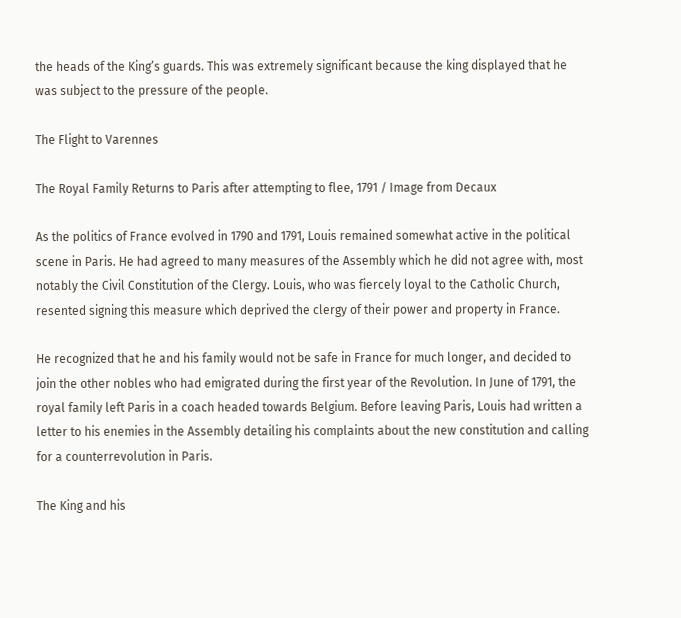the heads of the King’s guards. This was extremely significant because the king displayed that he was subject to the pressure of the people.

The Flight to Varennes

The Royal Family Returns to Paris after attempting to flee, 1791 / Image from Decaux

As the politics of France evolved in 1790 and 1791, Louis remained somewhat active in the political scene in Paris. He had agreed to many measures of the Assembly which he did not agree with, most notably the Civil Constitution of the Clergy. Louis, who was fiercely loyal to the Catholic Church, resented signing this measure which deprived the clergy of their power and property in France.

He recognized that he and his family would not be safe in France for much longer, and decided to join the other nobles who had emigrated during the first year of the Revolution. In June of 1791, the royal family left Paris in a coach headed towards Belgium. Before leaving Paris, Louis had written a letter to his enemies in the Assembly detailing his complaints about the new constitution and calling for a counterrevolution in Paris.

The King and his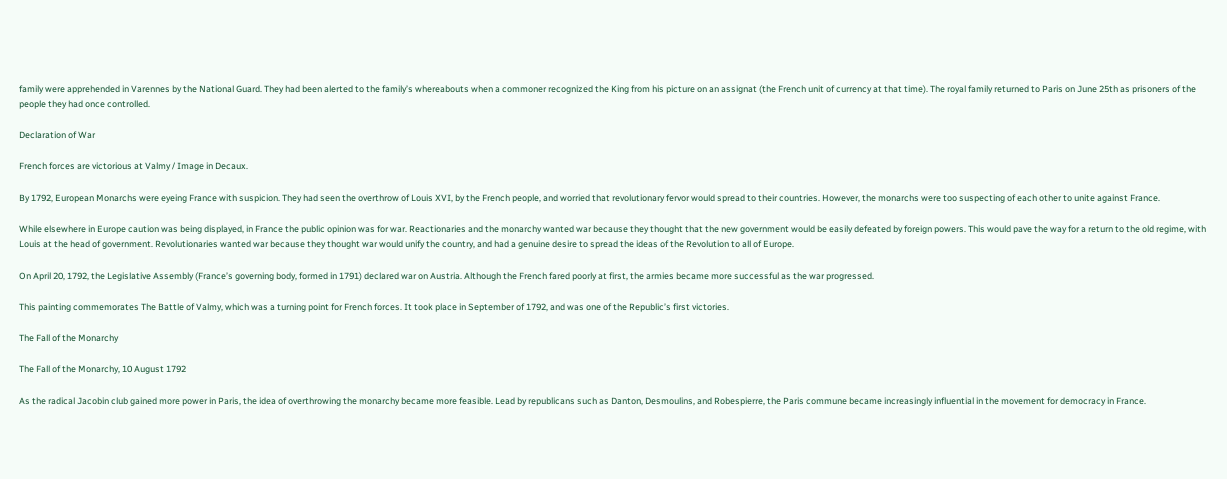family were apprehended in Varennes by the National Guard. They had been alerted to the family’s whereabouts when a commoner recognized the King from his picture on an assignat (the French unit of currency at that time). The royal family returned to Paris on June 25th as prisoners of the people they had once controlled.

Declaration of War

French forces are victorious at Valmy / Image in Decaux.

By 1792, European Monarchs were eyeing France with suspicion. They had seen the overthrow of Louis XVI, by the French people, and worried that revolutionary fervor would spread to their countries. However, the monarchs were too suspecting of each other to unite against France.

While elsewhere in Europe caution was being displayed, in France the public opinion was for war. Reactionaries and the monarchy wanted war because they thought that the new government would be easily defeated by foreign powers. This would pave the way for a return to the old regime, with Louis at the head of government. Revolutionaries wanted war because they thought war would unify the country, and had a genuine desire to spread the ideas of the Revolution to all of Europe.

On April 20, 1792, the Legislative Assembly (France’s governing body, formed in 1791) declared war on Austria. Although the French fared poorly at first, the armies became more successful as the war progressed.

This painting commemorates The Battle of Valmy, which was a turning point for French forces. It took place in September of 1792, and was one of the Republic’s first victories.

The Fall of the Monarchy

The Fall of the Monarchy, 10 August 1792

As the radical Jacobin club gained more power in Paris, the idea of overthrowing the monarchy became more feasible. Lead by republicans such as Danton, Desmoulins, and Robespierre, the Paris commune became increasingly influential in the movement for democracy in France.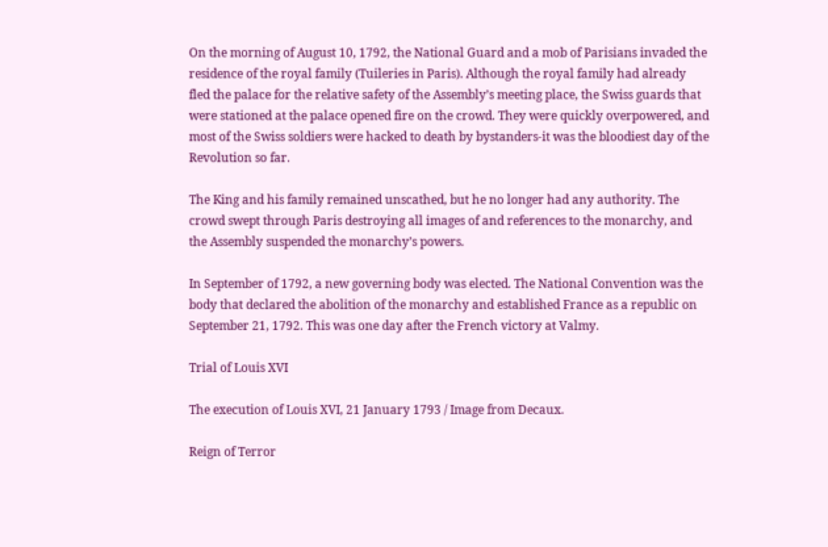On the morning of August 10, 1792, the National Guard and a mob of Parisians invaded the residence of the royal family (Tuileries in Paris). Although the royal family had already fled the palace for the relative safety of the Assembly’s meeting place, the Swiss guards that were stationed at the palace opened fire on the crowd. They were quickly overpowered, and most of the Swiss soldiers were hacked to death by bystanders-it was the bloodiest day of the Revolution so far.

The King and his family remained unscathed, but he no longer had any authority. The crowd swept through Paris destroying all images of and references to the monarchy, and the Assembly suspended the monarchy’s powers.

In September of 1792, a new governing body was elected. The National Convention was the body that declared the abolition of the monarchy and established France as a republic on September 21, 1792. This was one day after the French victory at Valmy.

Trial of Louis XVI

The execution of Louis XVI, 21 January 1793 / Image from Decaux.

Reign of Terror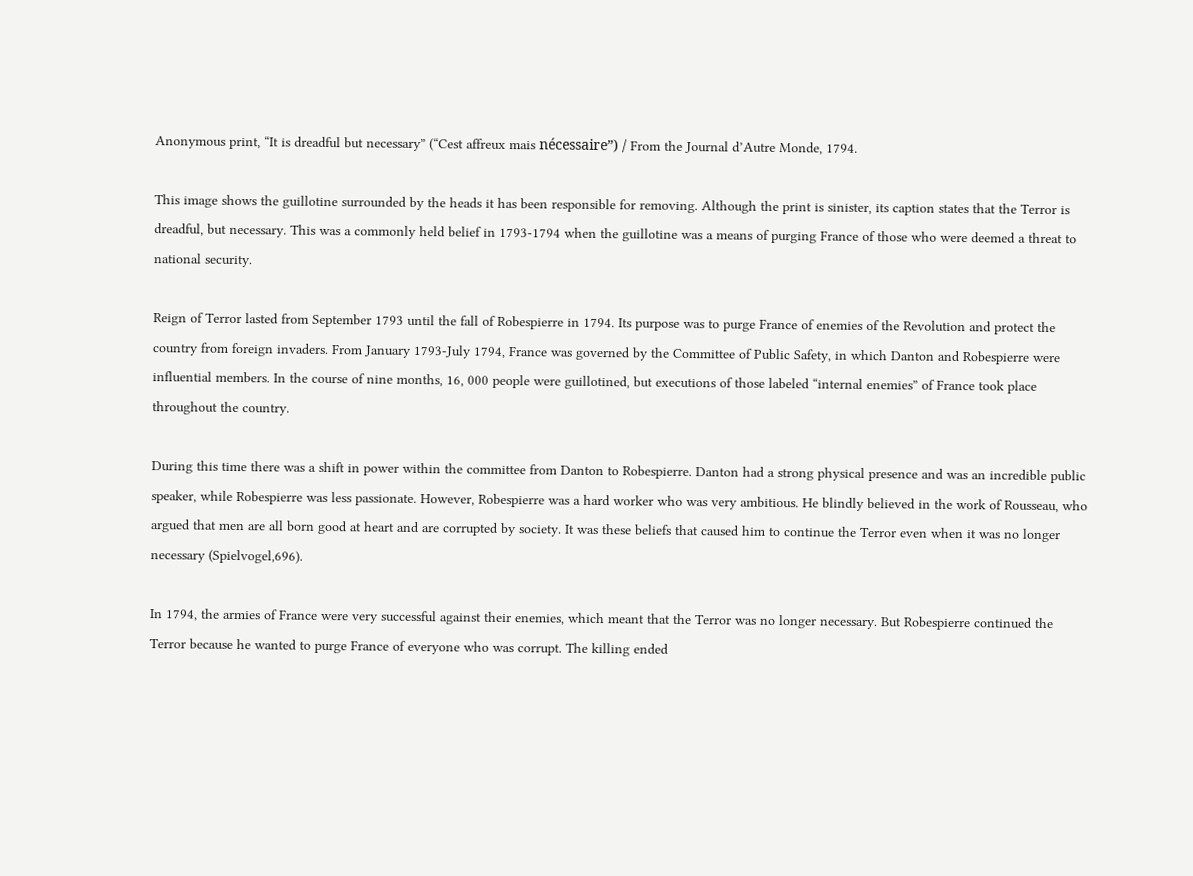Anonymous print, “It is dreadful but necessary” (“Cest affreux mais nécessaire”) / From the Journal d’Autre Monde, 1794.

This image shows the guillotine surrounded by the heads it has been responsible for removing. Although the print is sinister, its caption states that the Terror is dreadful, but necessary. This was a commonly held belief in 1793-1794 when the guillotine was a means of purging France of those who were deemed a threat to national security.

Reign of Terror lasted from September 1793 until the fall of Robespierre in 1794. Its purpose was to purge France of enemies of the Revolution and protect the country from foreign invaders. From January 1793-July 1794, France was governed by the Committee of Public Safety, in which Danton and Robespierre were influential members. In the course of nine months, 16, 000 people were guillotined, but executions of those labeled “internal enemies” of France took place throughout the country.

During this time there was a shift in power within the committee from Danton to Robespierre. Danton had a strong physical presence and was an incredible public speaker, while Robespierre was less passionate. However, Robespierre was a hard worker who was very ambitious. He blindly believed in the work of Rousseau, who argued that men are all born good at heart and are corrupted by society. It was these beliefs that caused him to continue the Terror even when it was no longer necessary (Spielvogel,696).

In 1794, the armies of France were very successful against their enemies, which meant that the Terror was no longer necessary. But Robespierre continued the Terror because he wanted to purge France of everyone who was corrupt. The killing ended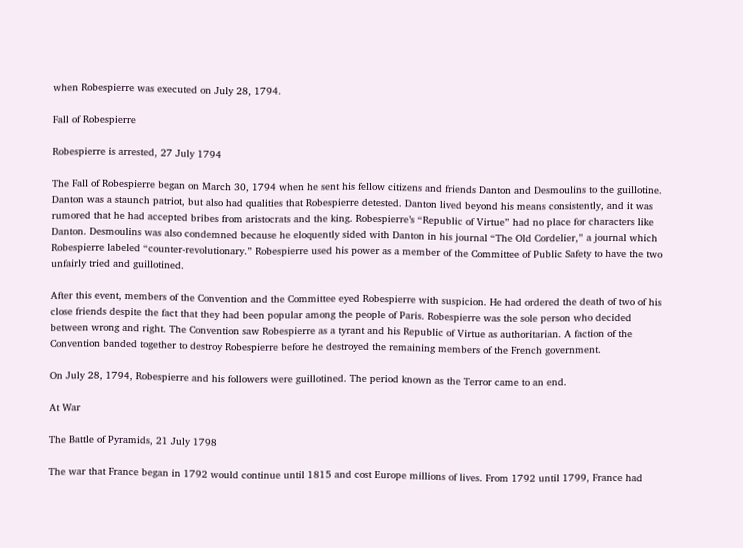when Robespierre was executed on July 28, 1794.

Fall of Robespierre

Robespierre is arrested, 27 July 1794

The Fall of Robespierre began on March 30, 1794 when he sent his fellow citizens and friends Danton and Desmoulins to the guillotine. Danton was a staunch patriot, but also had qualities that Robespierre detested. Danton lived beyond his means consistently, and it was rumored that he had accepted bribes from aristocrats and the king. Robespierre’s “Republic of Virtue” had no place for characters like Danton. Desmoulins was also condemned because he eloquently sided with Danton in his journal “The Old Cordelier,” a journal which Robespierre labeled “counter-revolutionary.” Robespierre used his power as a member of the Committee of Public Safety to have the two unfairly tried and guillotined.

After this event, members of the Convention and the Committee eyed Robespierre with suspicion. He had ordered the death of two of his close friends despite the fact that they had been popular among the people of Paris. Robespierre was the sole person who decided between wrong and right. The Convention saw Robespierre as a tyrant and his Republic of Virtue as authoritarian. A faction of the Convention banded together to destroy Robespierre before he destroyed the remaining members of the French government.

On July 28, 1794, Robespierre and his followers were guillotined. The period known as the Terror came to an end.

At War

The Battle of Pyramids, 21 July 1798

The war that France began in 1792 would continue until 1815 and cost Europe millions of lives. From 1792 until 1799, France had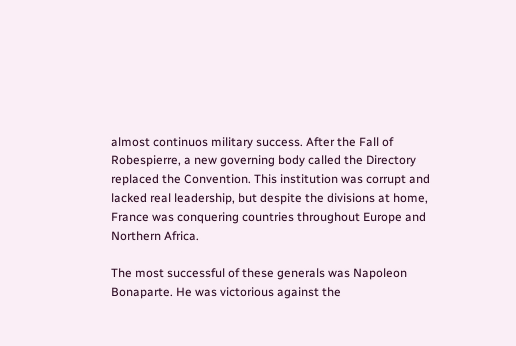almost continuos military success. After the Fall of Robespierre, a new governing body called the Directory replaced the Convention. This institution was corrupt and lacked real leadership, but despite the divisions at home, France was conquering countries throughout Europe and Northern Africa.

The most successful of these generals was Napoleon Bonaparte. He was victorious against the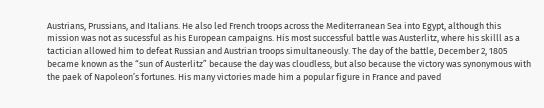Austrians, Prussians, and Italians. He also led French troops across the Mediterranean Sea into Egypt, although this mission was not as sucessful as his European campaigns. His most successful battle was Austerlitz, where his skilll as a tactician allowed him to defeat Russian and Austrian troops simultaneously. The day of the battle, December 2, 1805 became known as the “sun of Austerlitz” because the day was cloudless, but also because the victory was synonymous with the paek of Napoleon’s fortunes. His many victories made him a popular figure in France and paved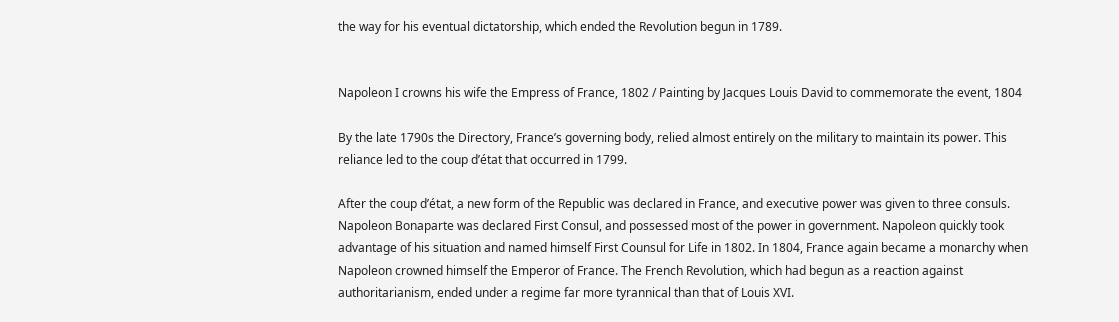the way for his eventual dictatorship, which ended the Revolution begun in 1789.


Napoleon I crowns his wife the Empress of France, 1802 / Painting by Jacques Louis David to commemorate the event, 1804

By the late 1790s the Directory, France’s governing body, relied almost entirely on the military to maintain its power. This reliance led to the coup d’état that occurred in 1799.

After the coup d’état, a new form of the Republic was declared in France, and executive power was given to three consuls. Napoleon Bonaparte was declared First Consul, and possessed most of the power in government. Napoleon quickly took advantage of his situation and named himself First Counsul for Life in 1802. In 1804, France again became a monarchy when Napoleon crowned himself the Emperor of France. The French Revolution, which had begun as a reaction against authoritarianism, ended under a regime far more tyrannical than that of Louis XVI.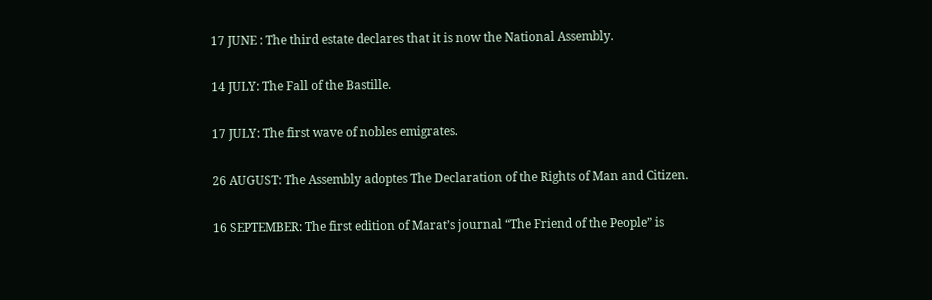17 JUNE : The third estate declares that it is now the National Assembly.

14 JULY: The Fall of the Bastille.

17 JULY: The first wave of nobles emigrates.

26 AUGUST: The Assembly adoptes The Declaration of the Rights of Man and Citizen.

16 SEPTEMBER: The first edition of Marat’s journal “The Friend of the People” is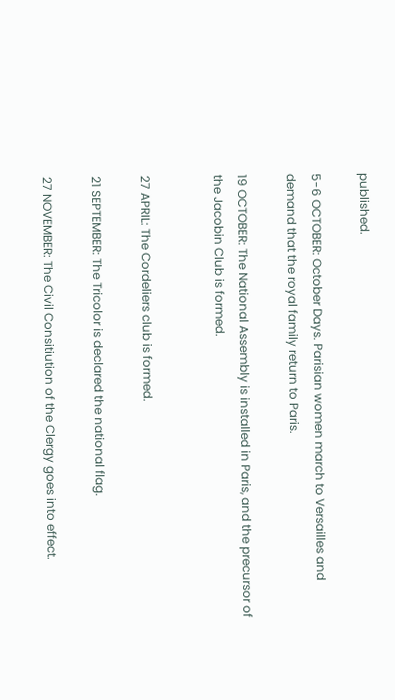published.

5-6 OCTOBER: October Days. Parisian women march to Versailles and demand that the royal family return to Paris.

19 OCTOBER: The National Assembly is installed in Paris, and the precursor of the Jacobin Club is formed.


27 APRIL: The Cordeliers club is formed.

21 SEPTEMBER: The Tricolor is declared the national flag.

27 NOVEMBER: The Civil Consitiution of the Clergy goes into effect.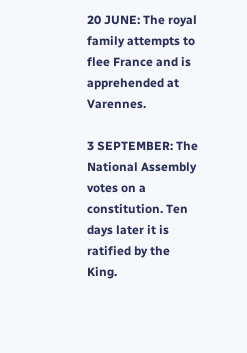20 JUNE: The royal family attempts to flee France and is apprehended at Varennes.

3 SEPTEMBER: The National Assembly votes on a constitution. Ten days later it is ratified by the King.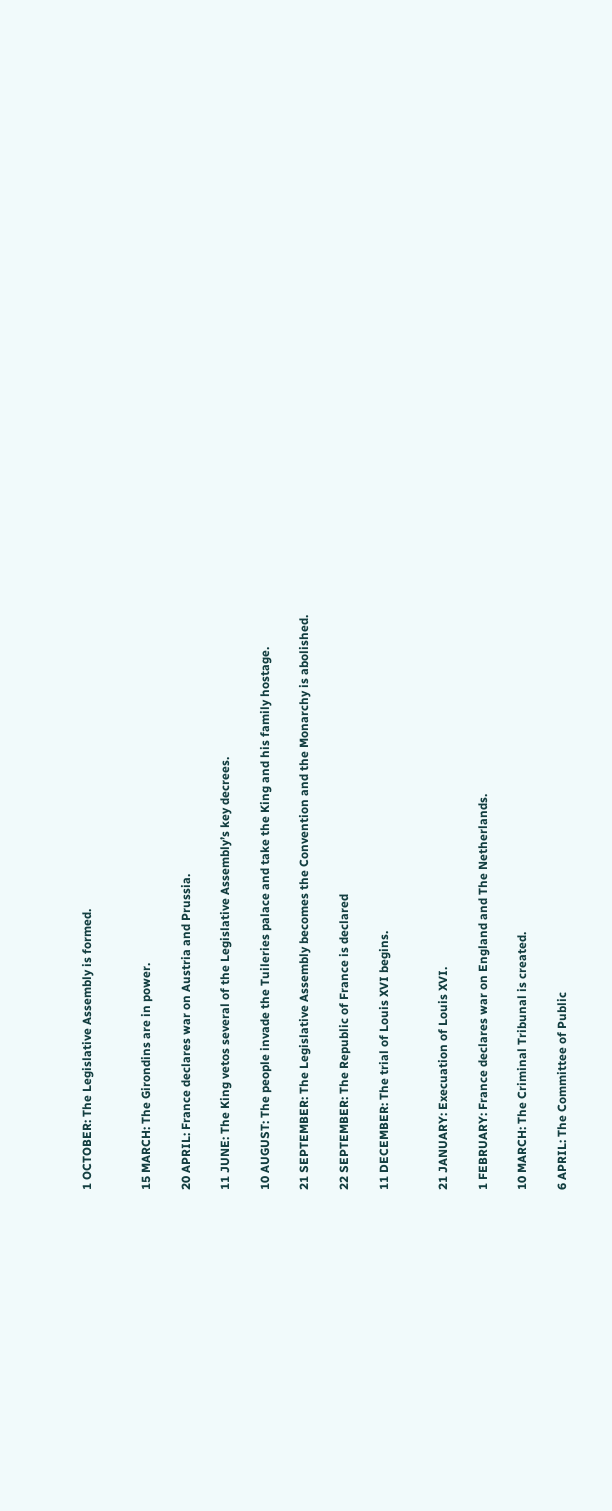1 OCTOBER: The Legislative Assembly is formed.


15 MARCH: The Girondins are in power.

20 APRIL: France declares war on Austria and Prussia.

11 JUNE: The King vetos several of the Legislative Assembly’s key decrees.

10 AUGUST: The people invade the Tuileries palace and take the King and his family hostage.

21 SEPTEMBER: The Legislative Assembly becomes the Convention and the Monarchy is abolished.

22 SEPTEMBER: The Republic of France is declared

11 DECEMBER: The trial of Louis XVI begins.


21 JANUARY: Execuation of Louis XVI.

1 FEBRUARY: France declares war on England and The Netherlands.

10 MARCH: The Criminal Tribunal is created.

6 APRIL: The Committee of Public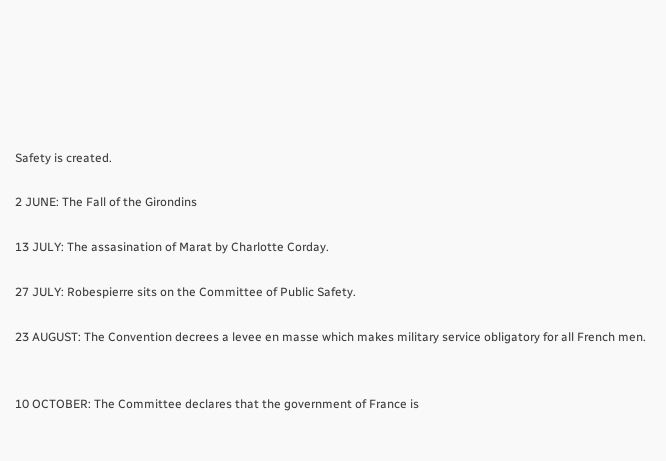Safety is created.

2 JUNE: The Fall of the Girondins

13 JULY: The assasination of Marat by Charlotte Corday.

27 JULY: Robespierre sits on the Committee of Public Safety.

23 AUGUST: The Convention decrees a levee en masse which makes military service obligatory for all French men.


10 OCTOBER: The Committee declares that the government of France is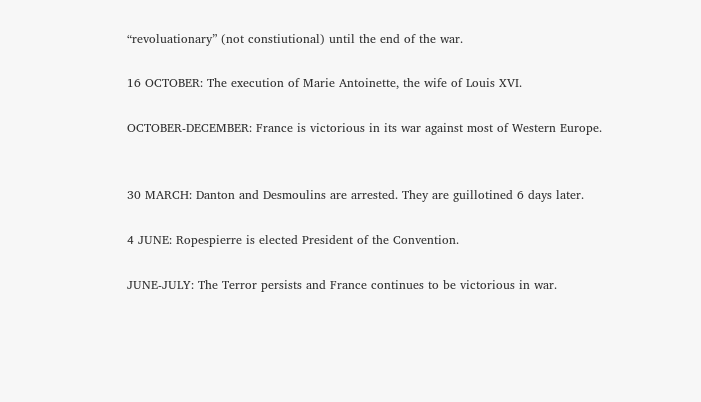“revoluationary” (not constiutional) until the end of the war.

16 OCTOBER: The execution of Marie Antoinette, the wife of Louis XVI.

OCTOBER-DECEMBER: France is victorious in its war against most of Western Europe.


30 MARCH: Danton and Desmoulins are arrested. They are guillotined 6 days later.

4 JUNE: Ropespierre is elected President of the Convention.

JUNE-JULY: The Terror persists and France continues to be victorious in war.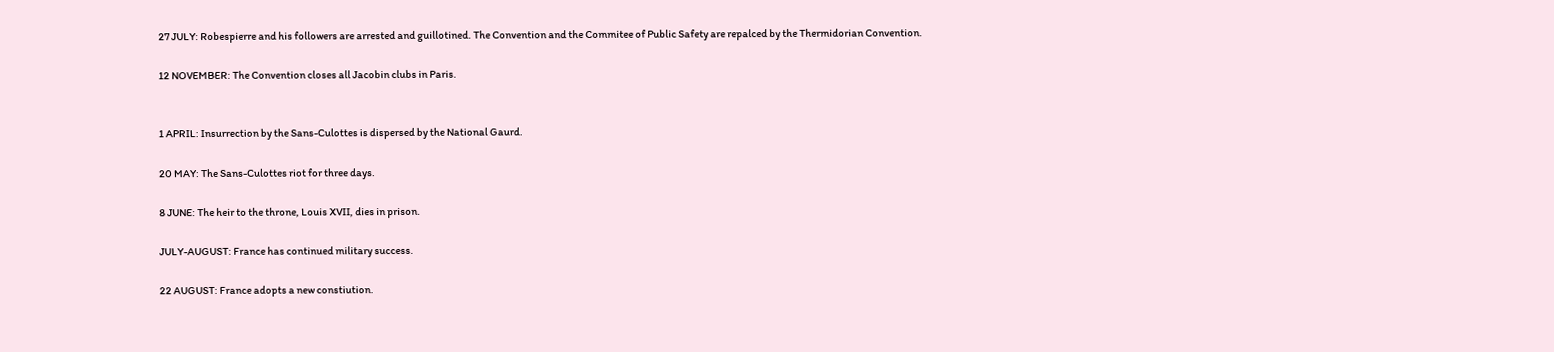27 JULY: Robespierre and his followers are arrested and guillotined. The Convention and the Commitee of Public Safety are repalced by the Thermidorian Convention.

12 NOVEMBER: The Convention closes all Jacobin clubs in Paris.


1 APRIL: Insurrection by the Sans-Culottes is dispersed by the National Gaurd.

20 MAY: The Sans-Culottes riot for three days.

8 JUNE: The heir to the throne, Louis XVII, dies in prison.

JULY-AUGUST: France has continued military success.

22 AUGUST: France adopts a new constiution.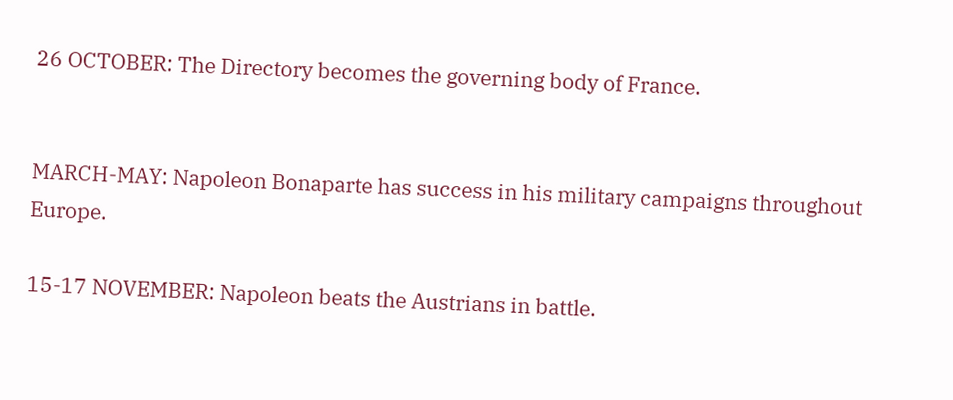26 OCTOBER: The Directory becomes the governing body of France.


MARCH-MAY: Napoleon Bonaparte has success in his military campaigns throughout Europe.

15-17 NOVEMBER: Napoleon beats the Austrians in battle.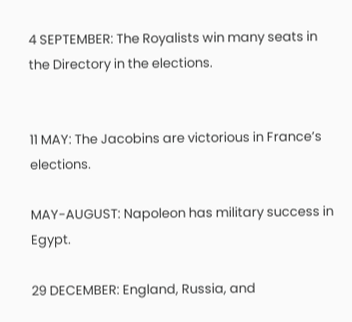4 SEPTEMBER: The Royalists win many seats in the Directory in the elections.


11 MAY: The Jacobins are victorious in France’s elections.

MAY-AUGUST: Napoleon has military success in Egypt.

29 DECEMBER: England, Russia, and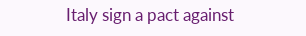Italy sign a pact against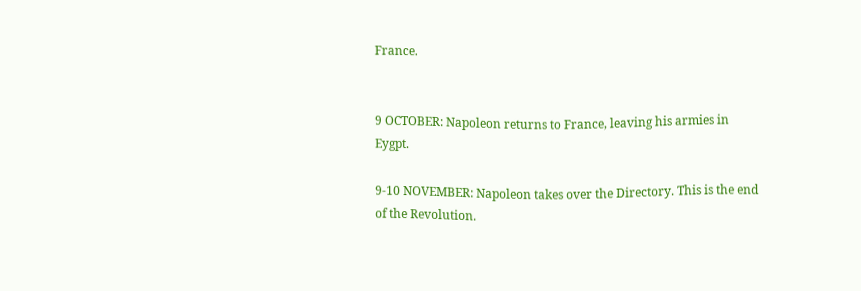France.


9 OCTOBER: Napoleon returns to France, leaving his armies in Eygpt.

9-10 NOVEMBER: Napoleon takes over the Directory. This is the end of the Revolution.